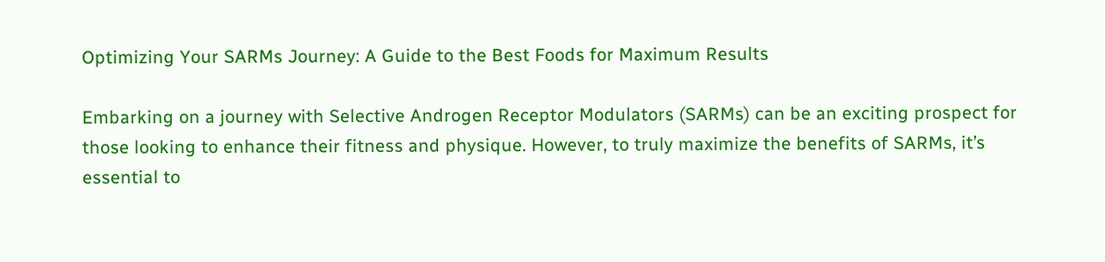Optimizing Your SARMs Journey: A Guide to the Best Foods for Maximum Results

Embarking on a journey with Selective Androgen Receptor Modulators (SARMs) can be an exciting prospect for those looking to enhance their fitness and physique. However, to truly maximize the benefits of SARMs, it’s essential to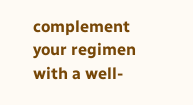complement your regimen with a well-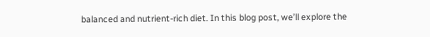balanced and nutrient-rich diet. In this blog post, we’ll explore the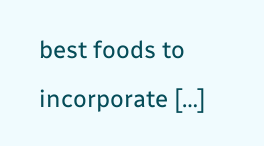best foods to incorporate […]